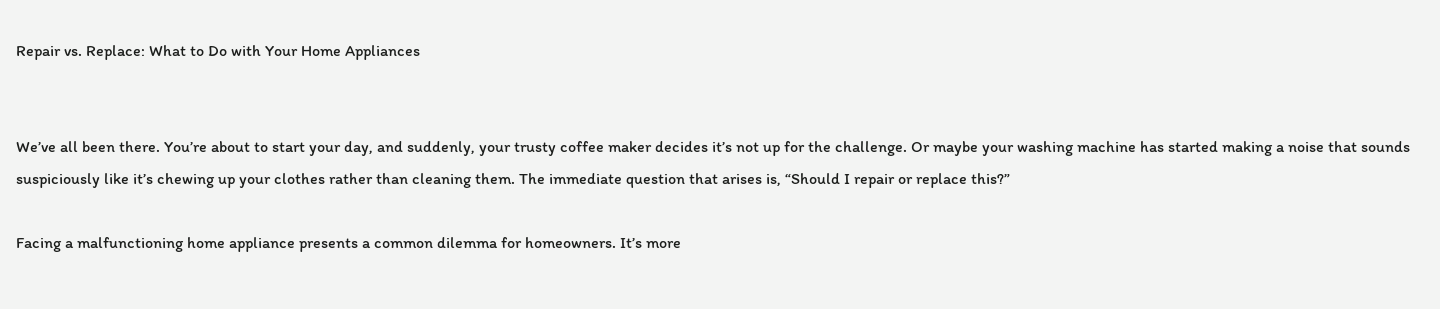Repair vs. Replace: What to Do with Your Home Appliances


We’ve all been there. You’re about to start your day, and suddenly, your trusty coffee maker decides it’s not up for the challenge. Or maybe your washing machine has started making a noise that sounds suspiciously like it’s chewing up your clothes rather than cleaning them. The immediate question that arises is, “Should I repair or replace this?”

Facing a malfunctioning home appliance presents a common dilemma for homeowners. It’s more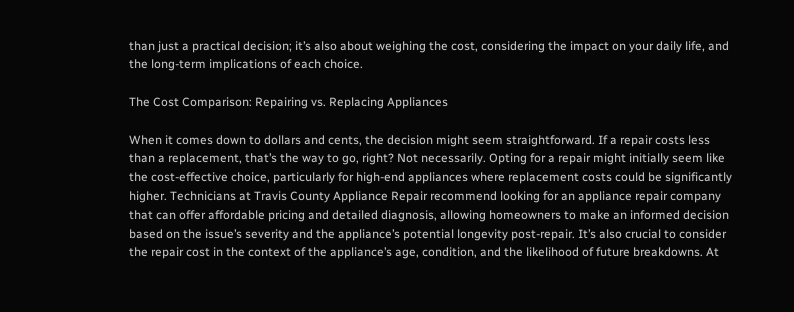than just a practical decision; it’s also about weighing the cost, considering the impact on your daily life, and the long-term implications of each choice.

The Cost Comparison: Repairing vs. Replacing Appliances

When it comes down to dollars and cents, the decision might seem straightforward. If a repair costs less than a replacement, that’s the way to go, right? Not necessarily. Opting for a repair might initially seem like the cost-effective choice, particularly for high-end appliances where replacement costs could be significantly higher. Technicians at Travis County Appliance Repair recommend looking for an appliance repair company that can offer affordable pricing and detailed diagnosis, allowing homeowners to make an informed decision based on the issue’s severity and the appliance’s potential longevity post-repair. It’s also crucial to consider the repair cost in the context of the appliance’s age, condition, and the likelihood of future breakdowns. At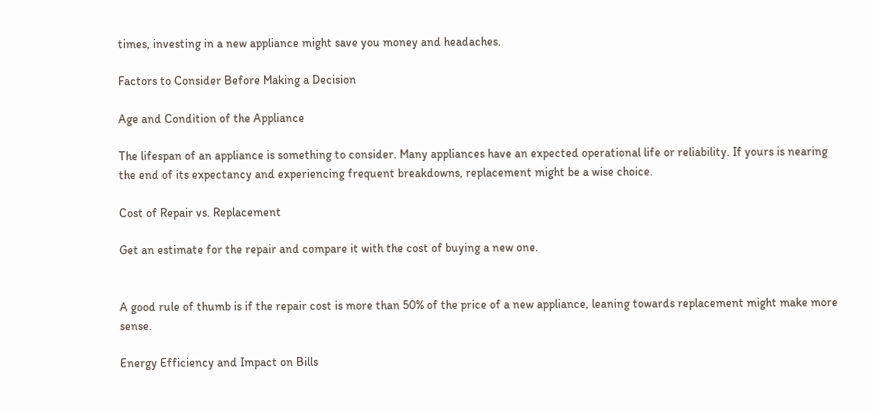times, investing in a new appliance might save you money and headaches.

Factors to Consider Before Making a Decision

Age and Condition of the Appliance

The lifespan of an appliance is something to consider. Many appliances have an expected operational life or reliability. If yours is nearing the end of its expectancy and experiencing frequent breakdowns, replacement might be a wise choice.

Cost of Repair vs. Replacement

Get an estimate for the repair and compare it with the cost of buying a new one.


A good rule of thumb is if the repair cost is more than 50% of the price of a new appliance, leaning towards replacement might make more sense.

Energy Efficiency and Impact on Bills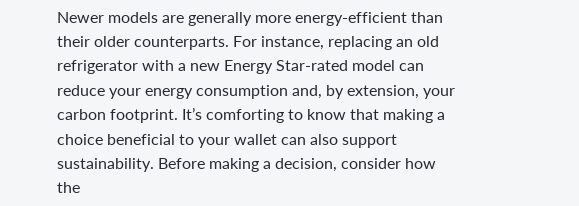Newer models are generally more energy-efficient than their older counterparts. For instance, replacing an old refrigerator with a new Energy Star-rated model can reduce your energy consumption and, by extension, your carbon footprint. It’s comforting to know that making a choice beneficial to your wallet can also support sustainability. Before making a decision, consider how the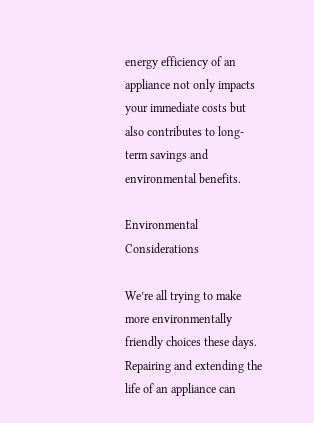energy efficiency of an appliance not only impacts your immediate costs but also contributes to long-term savings and environmental benefits.

Environmental Considerations

We’re all trying to make more environmentally friendly choices these days. Repairing and extending the life of an appliance can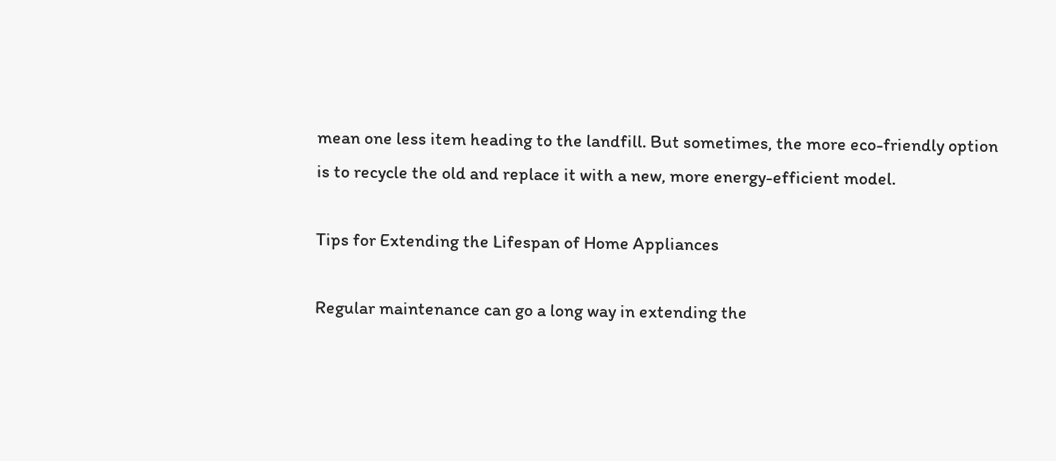mean one less item heading to the landfill. But sometimes, the more eco-friendly option is to recycle the old and replace it with a new, more energy-efficient model.

Tips for Extending the Lifespan of Home Appliances

Regular maintenance can go a long way in extending the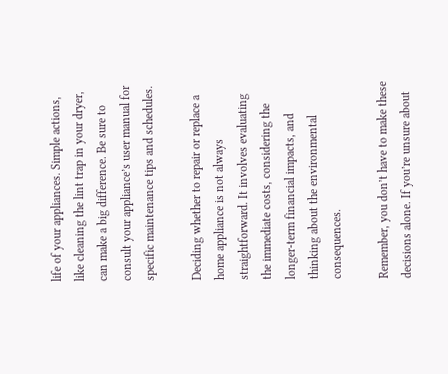life of your appliances. Simple actions, like cleaning the lint trap in your dryer, can make a big difference. Be sure to consult your appliance’s user manual for specific maintenance tips and schedules.

Deciding whether to repair or replace a home appliance is not always straightforward. It involves evaluating the immediate costs, considering the longer-term financial impacts, and thinking about the environmental consequences.

Remember, you don’t have to make these decisions alone. If you’re unsure about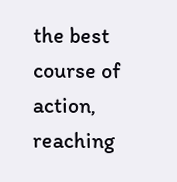the best course of action, reaching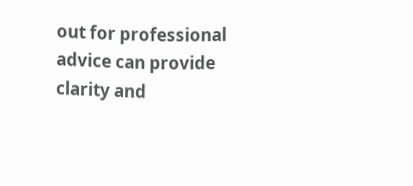out for professional advice can provide clarity and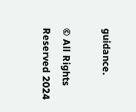guidance.

© All Rights Reserved 2024